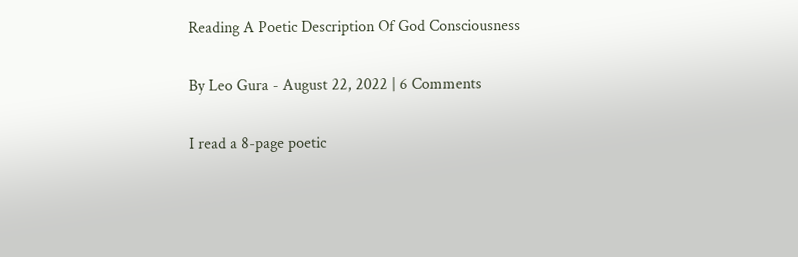Reading A Poetic Description Of God Consciousness

By Leo Gura - August 22, 2022 | 6 Comments

I read a 8-page poetic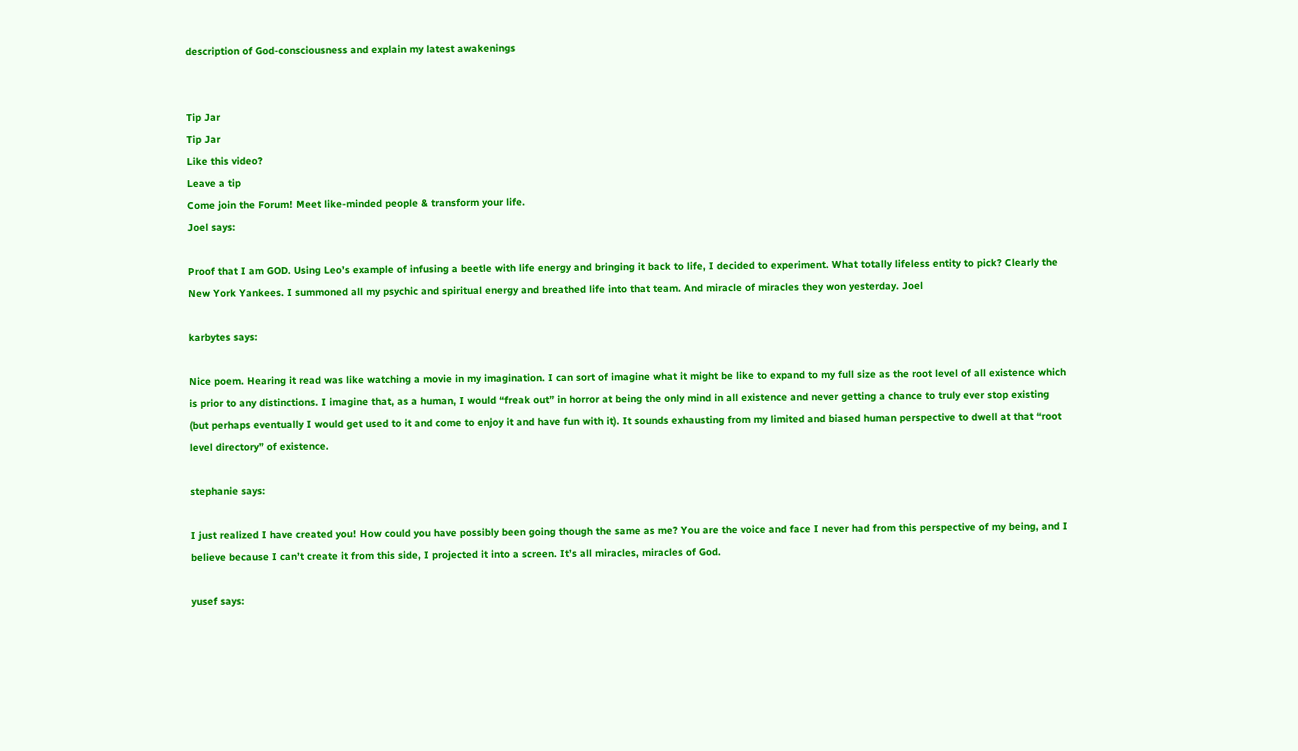description of God-consciousness and explain my latest awakenings


Tip Jar
Tip Jar
Like this video?
Leave a tip
Come join the Forum! Meet like-minded people & transform your life.
Joel says:

Proof that I am GOD. Using Leo’s example of infusing a beetle with life energy and bringing it back to life, I decided to experiment. What totally lifeless entity to pick? Clearly the New York Yankees. I summoned all my psychic and spiritual energy and breathed life into that team. And miracle of miracles they won yesterday. Joel

karbytes says:

Nice poem. Hearing it read was like watching a movie in my imagination. I can sort of imagine what it might be like to expand to my full size as the root level of all existence which is prior to any distinctions. I imagine that, as a human, I would “freak out” in horror at being the only mind in all existence and never getting a chance to truly ever stop existing (but perhaps eventually I would get used to it and come to enjoy it and have fun with it). It sounds exhausting from my limited and biased human perspective to dwell at that “root level directory” of existence.

stephanie says:

I just realized I have created you! How could you have possibly been going though the same as me? You are the voice and face I never had from this perspective of my being, and I believe because I can’t create it from this side, I projected it into a screen. It’s all miracles, miracles of God.

yusef says: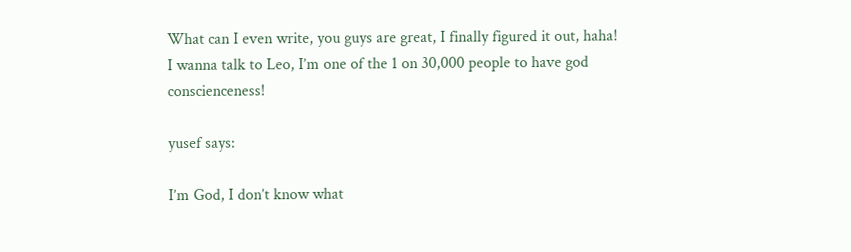What can I even write, you guys are great, I finally figured it out, haha! I wanna talk to Leo, I’m one of the 1 on 30,000 people to have god conscienceness!

yusef says:

I’m God, I don’t know what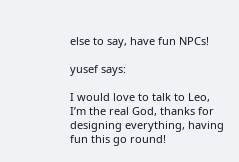else to say, have fun NPCs!

yusef says:

I would love to talk to Leo, I’m the real God, thanks for designing everything, having fun this go round!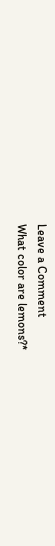Leave a Comment
What color are lemons?*